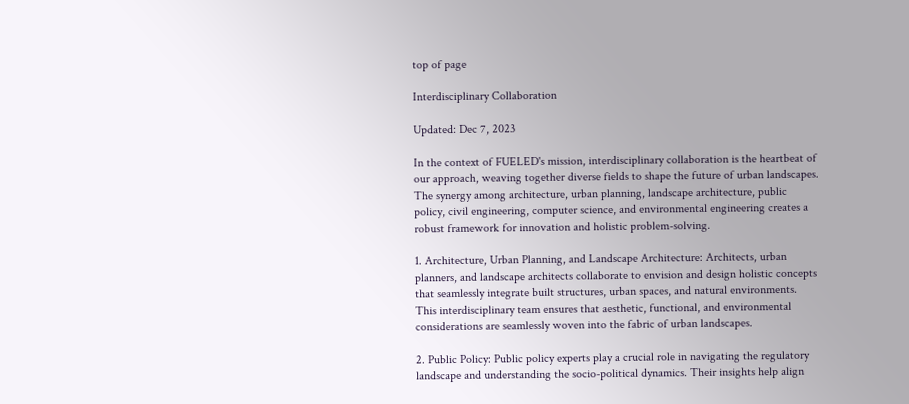top of page

Interdisciplinary Collaboration

Updated: Dec 7, 2023

In the context of FUELED's mission, interdisciplinary collaboration is the heartbeat of our approach, weaving together diverse fields to shape the future of urban landscapes. The synergy among architecture, urban planning, landscape architecture, public policy, civil engineering, computer science, and environmental engineering creates a robust framework for innovation and holistic problem-solving.

1. Architecture, Urban Planning, and Landscape Architecture: Architects, urban planners, and landscape architects collaborate to envision and design holistic concepts that seamlessly integrate built structures, urban spaces, and natural environments. This interdisciplinary team ensures that aesthetic, functional, and environmental considerations are seamlessly woven into the fabric of urban landscapes.

2. Public Policy: Public policy experts play a crucial role in navigating the regulatory landscape and understanding the socio-political dynamics. Their insights help align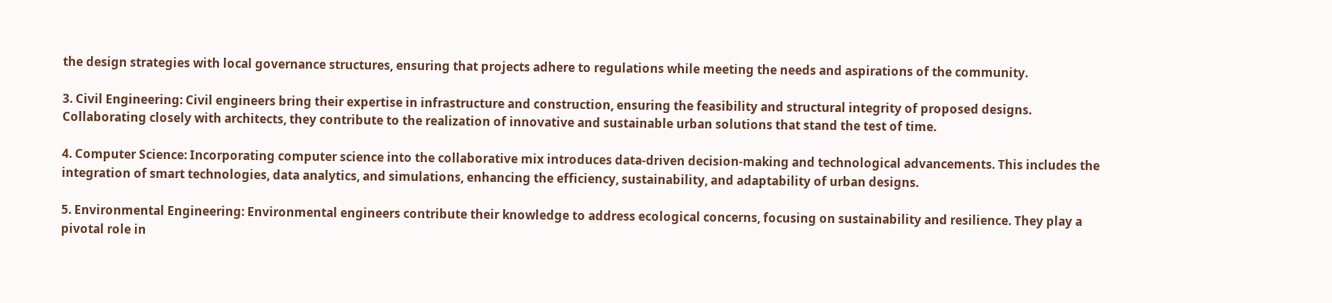the design strategies with local governance structures, ensuring that projects adhere to regulations while meeting the needs and aspirations of the community.

3. Civil Engineering: Civil engineers bring their expertise in infrastructure and construction, ensuring the feasibility and structural integrity of proposed designs. Collaborating closely with architects, they contribute to the realization of innovative and sustainable urban solutions that stand the test of time.

4. Computer Science: Incorporating computer science into the collaborative mix introduces data-driven decision-making and technological advancements. This includes the integration of smart technologies, data analytics, and simulations, enhancing the efficiency, sustainability, and adaptability of urban designs.

5. Environmental Engineering: Environmental engineers contribute their knowledge to address ecological concerns, focusing on sustainability and resilience. They play a pivotal role in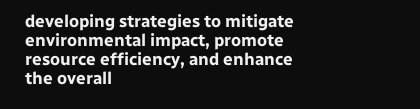developing strategies to mitigate environmental impact, promote resource efficiency, and enhance the overall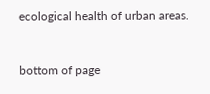ecological health of urban areas.


bottom of page